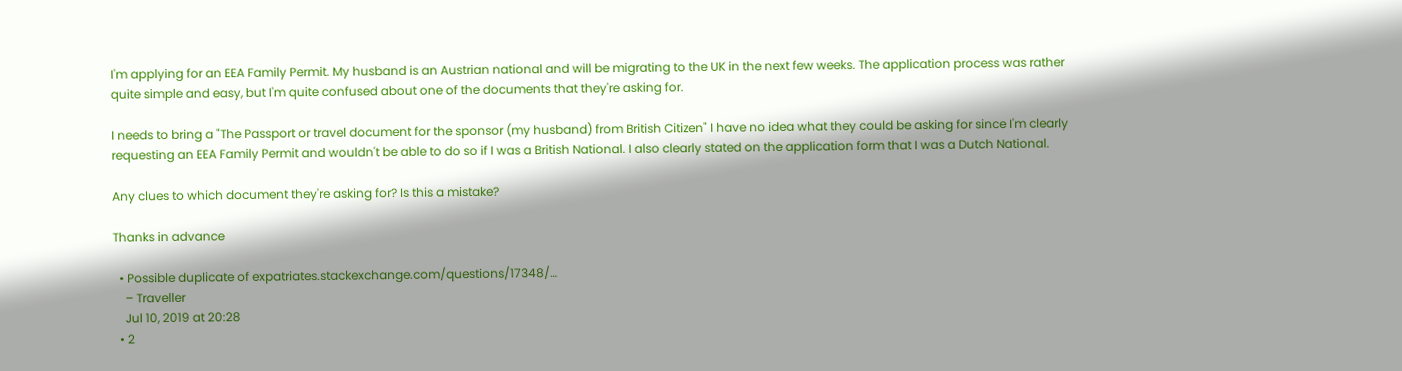I'm applying for an EEA Family Permit. My husband is an Austrian national and will be migrating to the UK in the next few weeks. The application process was rather quite simple and easy, but I'm quite confused about one of the documents that they're asking for.

I needs to bring a "The Passport or travel document for the sponsor (my husband) from British Citizen" I have no idea what they could be asking for since I'm clearly requesting an EEA Family Permit and wouldn't be able to do so if I was a British National. I also clearly stated on the application form that I was a Dutch National.

Any clues to which document they're asking for? Is this a mistake?

Thanks in advance

  • Possible duplicate of expatriates.stackexchange.com/questions/17348/…
    – Traveller
    Jul 10, 2019 at 20:28
  • 2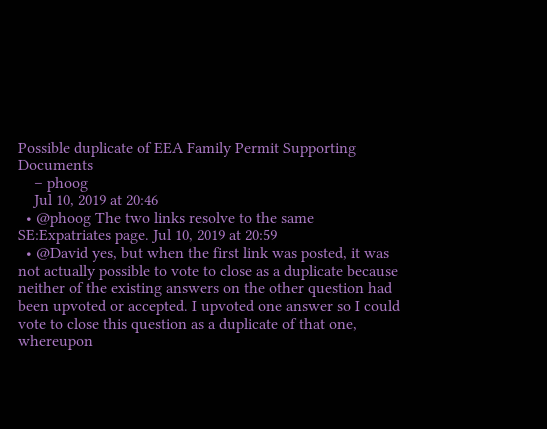Possible duplicate of EEA Family Permit Supporting Documents
    – phoog
    Jul 10, 2019 at 20:46
  • @phoog The two links resolve to the same SE:Expatriates page. Jul 10, 2019 at 20:59
  • @David yes, but when the first link was posted, it was not actually possible to vote to close as a duplicate because neither of the existing answers on the other question had been upvoted or accepted. I upvoted one answer so I could vote to close this question as a duplicate of that one, whereupon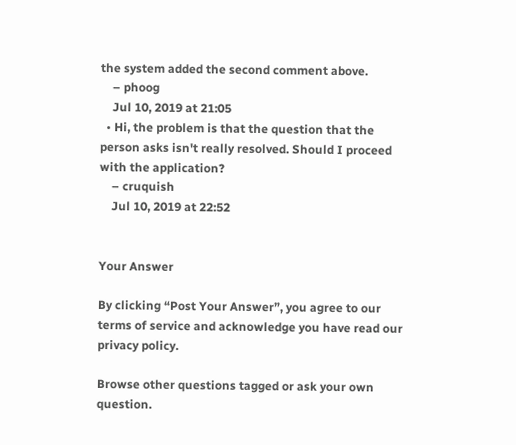the system added the second comment above.
    – phoog
    Jul 10, 2019 at 21:05
  • Hi, the problem is that the question that the person asks isn't really resolved. Should I proceed with the application?
    – cruquish
    Jul 10, 2019 at 22:52


Your Answer

By clicking “Post Your Answer”, you agree to our terms of service and acknowledge you have read our privacy policy.

Browse other questions tagged or ask your own question.